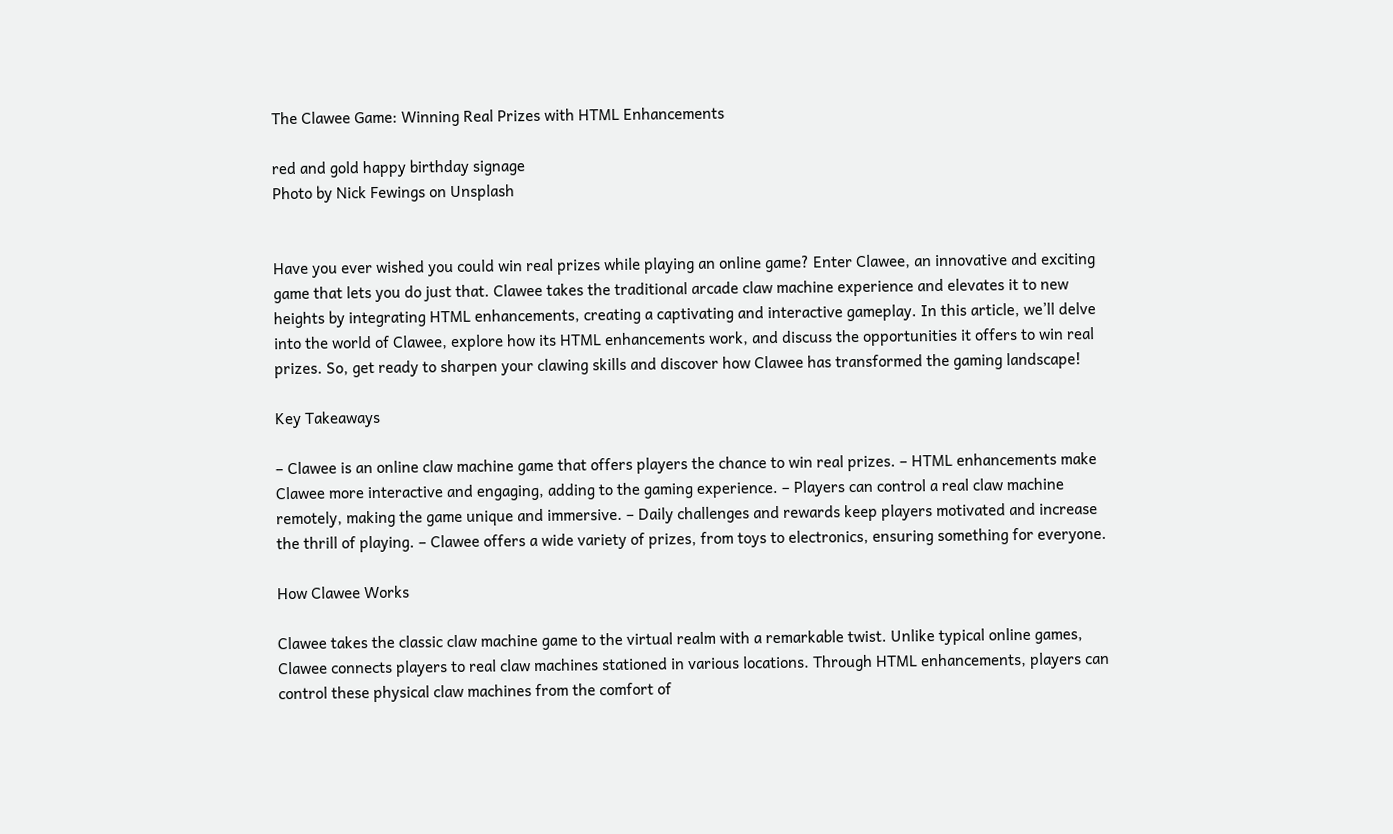The Clawee Game: Winning Real Prizes with HTML Enhancements

red and gold happy birthday signage
Photo by Nick Fewings on Unsplash


Have you ever wished you could win real prizes while playing an online game? Enter Clawee, an innovative and exciting game that lets you do just that. Clawee takes the traditional arcade claw machine experience and elevates it to new heights by integrating HTML enhancements, creating a captivating and interactive gameplay. In this article, we’ll delve into the world of Clawee, explore how its HTML enhancements work, and discuss the opportunities it offers to win real prizes. So, get ready to sharpen your clawing skills and discover how Clawee has transformed the gaming landscape!

Key Takeaways

– Clawee is an online claw machine game that offers players the chance to win real prizes. – HTML enhancements make Clawee more interactive and engaging, adding to the gaming experience. – Players can control a real claw machine remotely, making the game unique and immersive. – Daily challenges and rewards keep players motivated and increase the thrill of playing. – Clawee offers a wide variety of prizes, from toys to electronics, ensuring something for everyone.

How Clawee Works

Clawee takes the classic claw machine game to the virtual realm with a remarkable twist. Unlike typical online games, Clawee connects players to real claw machines stationed in various locations. Through HTML enhancements, players can control these physical claw machines from the comfort of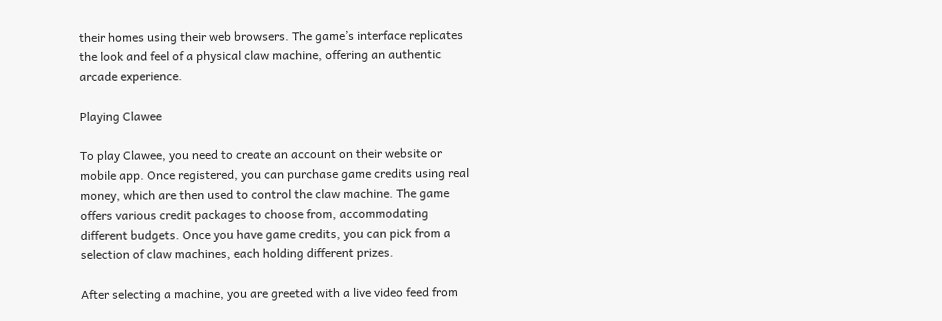their homes using their web browsers. The game’s interface replicates the look and feel of a physical claw machine, offering an authentic arcade experience.

Playing Clawee

To play Clawee, you need to create an account on their website or mobile app. Once registered, you can purchase game credits using real money, which are then used to control the claw machine. The game offers various credit packages to choose from, accommodating different budgets. Once you have game credits, you can pick from a selection of claw machines, each holding different prizes.

After selecting a machine, you are greeted with a live video feed from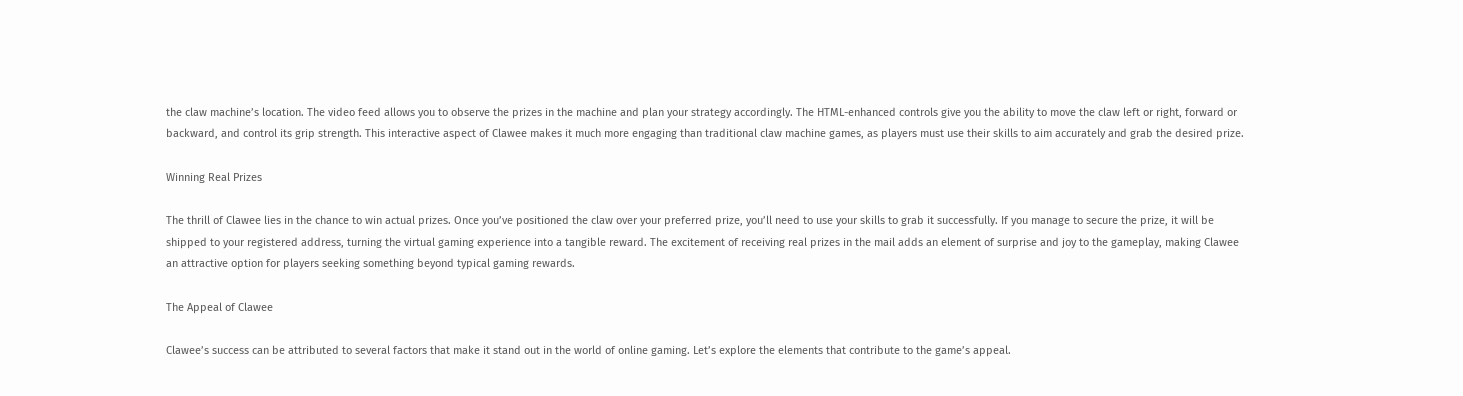the claw machine’s location. The video feed allows you to observe the prizes in the machine and plan your strategy accordingly. The HTML-enhanced controls give you the ability to move the claw left or right, forward or backward, and control its grip strength. This interactive aspect of Clawee makes it much more engaging than traditional claw machine games, as players must use their skills to aim accurately and grab the desired prize.

Winning Real Prizes

The thrill of Clawee lies in the chance to win actual prizes. Once you’ve positioned the claw over your preferred prize, you’ll need to use your skills to grab it successfully. If you manage to secure the prize, it will be shipped to your registered address, turning the virtual gaming experience into a tangible reward. The excitement of receiving real prizes in the mail adds an element of surprise and joy to the gameplay, making Clawee an attractive option for players seeking something beyond typical gaming rewards.

The Appeal of Clawee

Clawee’s success can be attributed to several factors that make it stand out in the world of online gaming. Let’s explore the elements that contribute to the game’s appeal.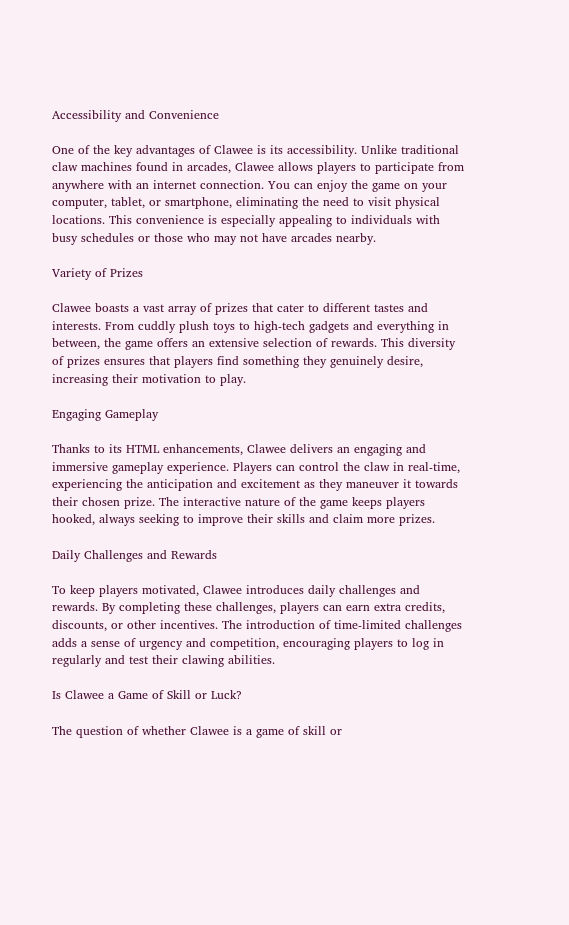Accessibility and Convenience

One of the key advantages of Clawee is its accessibility. Unlike traditional claw machines found in arcades, Clawee allows players to participate from anywhere with an internet connection. You can enjoy the game on your computer, tablet, or smartphone, eliminating the need to visit physical locations. This convenience is especially appealing to individuals with busy schedules or those who may not have arcades nearby.

Variety of Prizes

Clawee boasts a vast array of prizes that cater to different tastes and interests. From cuddly plush toys to high-tech gadgets and everything in between, the game offers an extensive selection of rewards. This diversity of prizes ensures that players find something they genuinely desire, increasing their motivation to play.

Engaging Gameplay

Thanks to its HTML enhancements, Clawee delivers an engaging and immersive gameplay experience. Players can control the claw in real-time, experiencing the anticipation and excitement as they maneuver it towards their chosen prize. The interactive nature of the game keeps players hooked, always seeking to improve their skills and claim more prizes.

Daily Challenges and Rewards

To keep players motivated, Clawee introduces daily challenges and rewards. By completing these challenges, players can earn extra credits, discounts, or other incentives. The introduction of time-limited challenges adds a sense of urgency and competition, encouraging players to log in regularly and test their clawing abilities.

Is Clawee a Game of Skill or Luck?

The question of whether Clawee is a game of skill or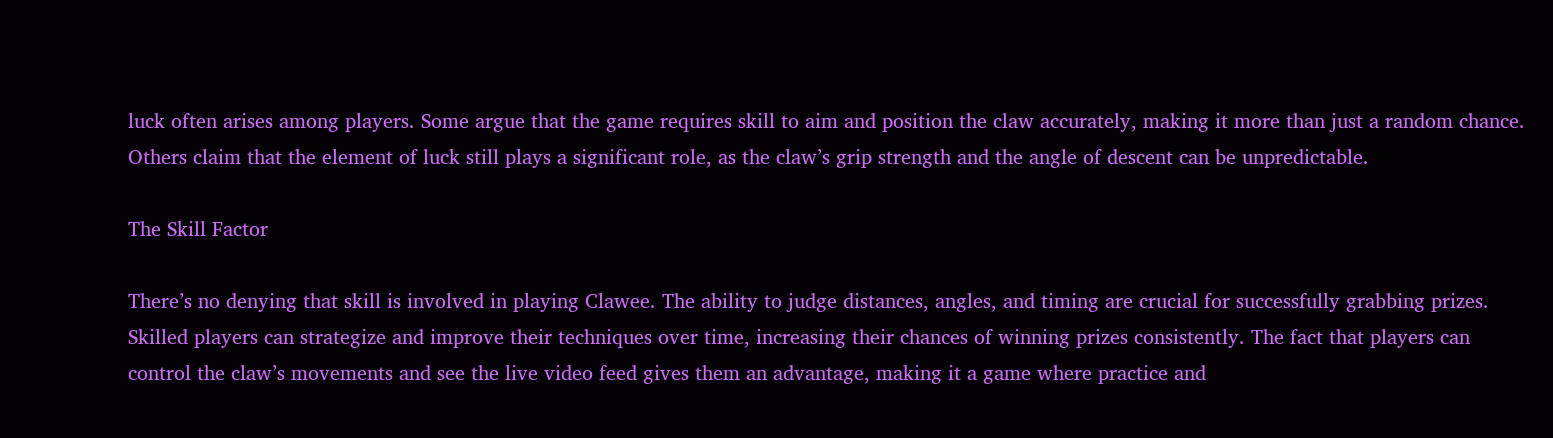luck often arises among players. Some argue that the game requires skill to aim and position the claw accurately, making it more than just a random chance. Others claim that the element of luck still plays a significant role, as the claw’s grip strength and the angle of descent can be unpredictable.

The Skill Factor

There’s no denying that skill is involved in playing Clawee. The ability to judge distances, angles, and timing are crucial for successfully grabbing prizes. Skilled players can strategize and improve their techniques over time, increasing their chances of winning prizes consistently. The fact that players can control the claw’s movements and see the live video feed gives them an advantage, making it a game where practice and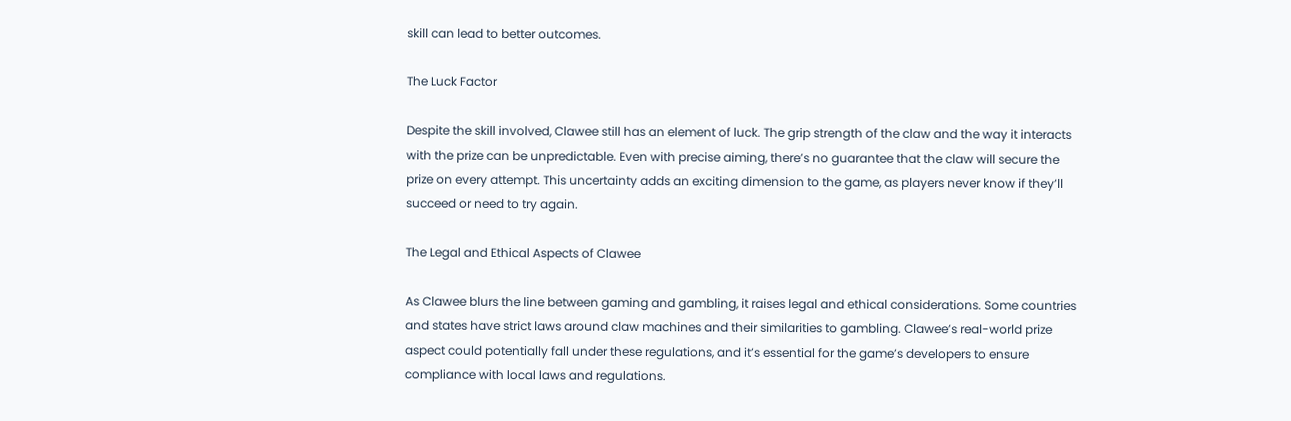skill can lead to better outcomes.

The Luck Factor

Despite the skill involved, Clawee still has an element of luck. The grip strength of the claw and the way it interacts with the prize can be unpredictable. Even with precise aiming, there’s no guarantee that the claw will secure the prize on every attempt. This uncertainty adds an exciting dimension to the game, as players never know if they’ll succeed or need to try again.

The Legal and Ethical Aspects of Clawee

As Clawee blurs the line between gaming and gambling, it raises legal and ethical considerations. Some countries and states have strict laws around claw machines and their similarities to gambling. Clawee’s real-world prize aspect could potentially fall under these regulations, and it’s essential for the game’s developers to ensure compliance with local laws and regulations.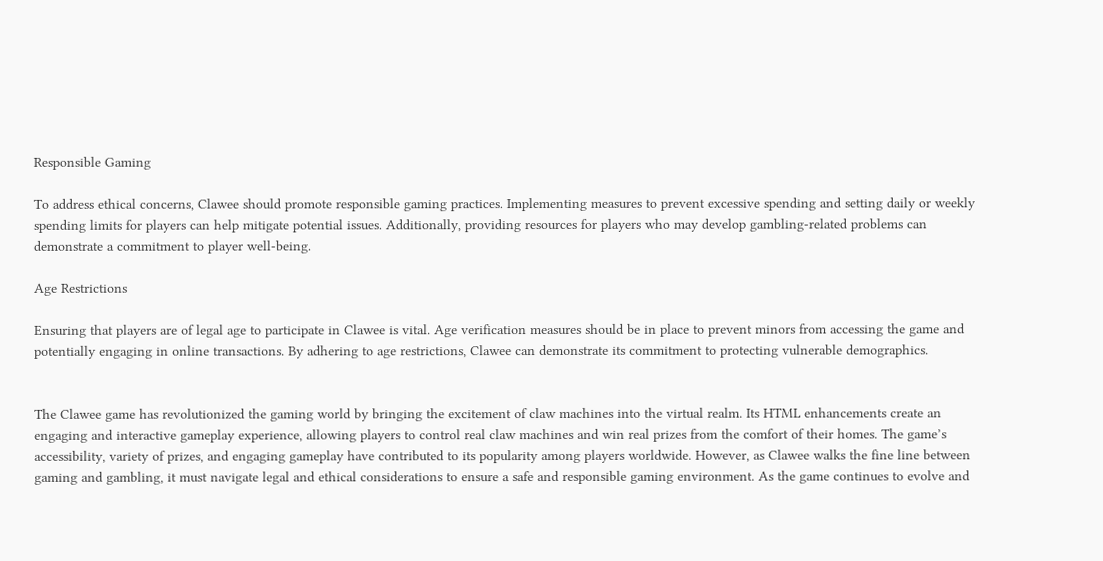Responsible Gaming

To address ethical concerns, Clawee should promote responsible gaming practices. Implementing measures to prevent excessive spending and setting daily or weekly spending limits for players can help mitigate potential issues. Additionally, providing resources for players who may develop gambling-related problems can demonstrate a commitment to player well-being.

Age Restrictions

Ensuring that players are of legal age to participate in Clawee is vital. Age verification measures should be in place to prevent minors from accessing the game and potentially engaging in online transactions. By adhering to age restrictions, Clawee can demonstrate its commitment to protecting vulnerable demographics.


The Clawee game has revolutionized the gaming world by bringing the excitement of claw machines into the virtual realm. Its HTML enhancements create an engaging and interactive gameplay experience, allowing players to control real claw machines and win real prizes from the comfort of their homes. The game’s accessibility, variety of prizes, and engaging gameplay have contributed to its popularity among players worldwide. However, as Clawee walks the fine line between gaming and gambling, it must navigate legal and ethical considerations to ensure a safe and responsible gaming environment. As the game continues to evolve and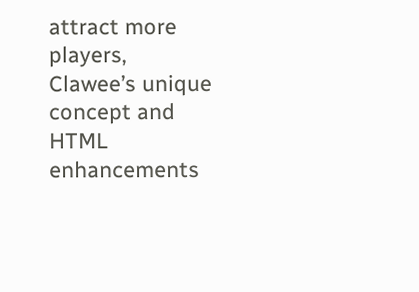attract more players, Clawee’s unique concept and HTML enhancements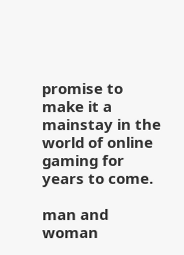promise to make it a mainstay in the world of online gaming for years to come.

man and woman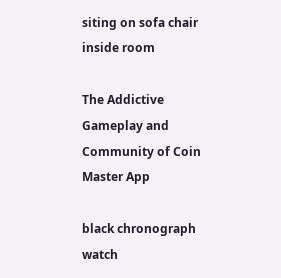siting on sofa chair inside room

The Addictive Gameplay and Community of Coin Master App

black chronograph watch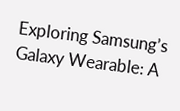Exploring Samsung’s Galaxy Wearable: A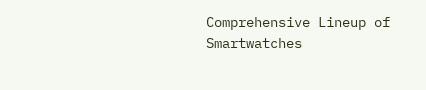Comprehensive Lineup of Smartwatches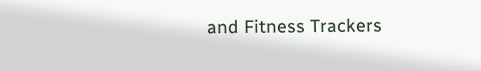and Fitness Trackers